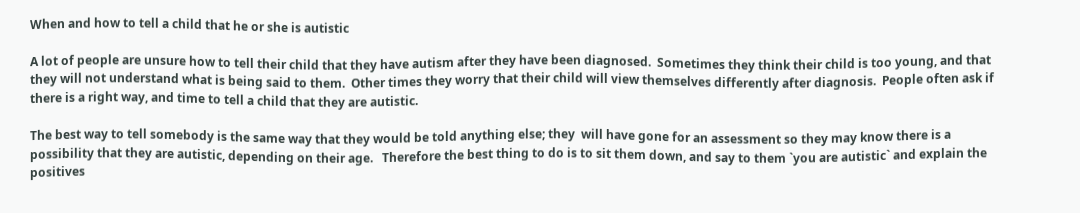When and how to tell a child that he or she is autistic

A lot of people are unsure how to tell their child that they have autism after they have been diagnosed.  Sometimes they think their child is too young, and that they will not understand what is being said to them.  Other times they worry that their child will view themselves differently after diagnosis.  People often ask if there is a right way, and time to tell a child that they are autistic.

The best way to tell somebody is the same way that they would be told anything else; they  will have gone for an assessment so they may know there is a possibility that they are autistic, depending on their age.   Therefore the best thing to do is to sit them down, and say to them `you are autistic` and explain the positives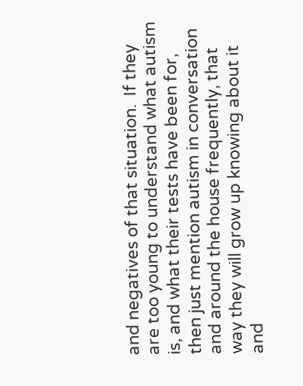and negatives of that situation.  If they are too young to understand what autism is, and what their tests have been for, then just mention autism in conversation and around the house frequently, that way they will grow up knowing about it and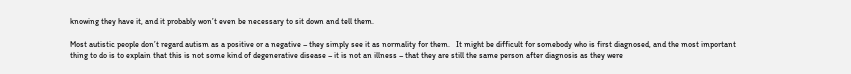knowing they have it, and it probably won’t even be necessary to sit down and tell them.

Most autistic people don’t regard autism as a positive or a negative – they simply see it as normality for them.   It might be difficult for somebody who is first diagnosed, and the most important thing to do is to explain that this is not some kind of degenerative disease – it is not an illness – that they are still the same person after diagnosis as they were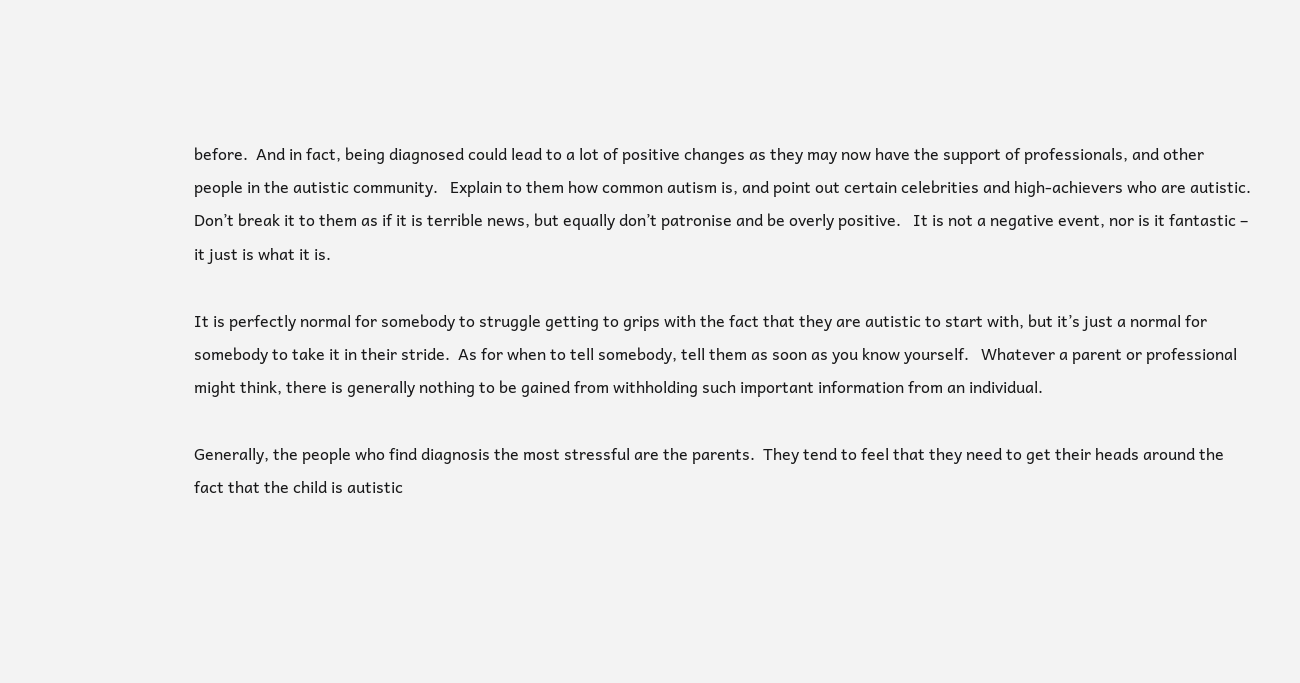before.  And in fact, being diagnosed could lead to a lot of positive changes as they may now have the support of professionals, and other people in the autistic community.   Explain to them how common autism is, and point out certain celebrities and high-achievers who are autistic.  Don’t break it to them as if it is terrible news, but equally don’t patronise and be overly positive.   It is not a negative event, nor is it fantastic – it just is what it is.

It is perfectly normal for somebody to struggle getting to grips with the fact that they are autistic to start with, but it’s just a normal for somebody to take it in their stride.  As for when to tell somebody, tell them as soon as you know yourself.   Whatever a parent or professional might think, there is generally nothing to be gained from withholding such important information from an individual.

Generally, the people who find diagnosis the most stressful are the parents.  They tend to feel that they need to get their heads around the fact that the child is autistic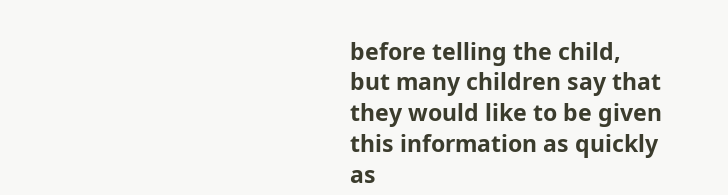before telling the child, but many children say that they would like to be given this information as quickly as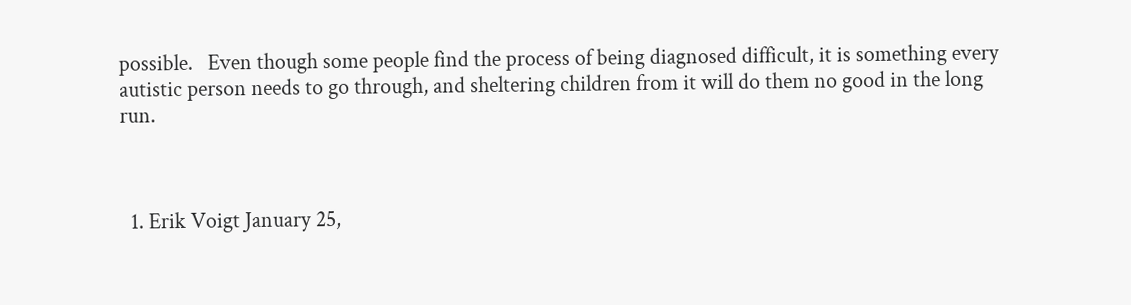possible.   Even though some people find the process of being diagnosed difficult, it is something every autistic person needs to go through, and sheltering children from it will do them no good in the long run.



  1. Erik Voigt January 25,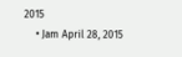2015
    • Jam April 28, 2015